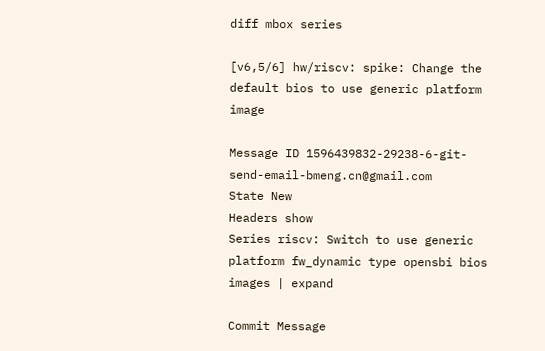diff mbox series

[v6,5/6] hw/riscv: spike: Change the default bios to use generic platform image

Message ID 1596439832-29238-6-git-send-email-bmeng.cn@gmail.com
State New
Headers show
Series riscv: Switch to use generic platform fw_dynamic type opensbi bios images | expand

Commit Message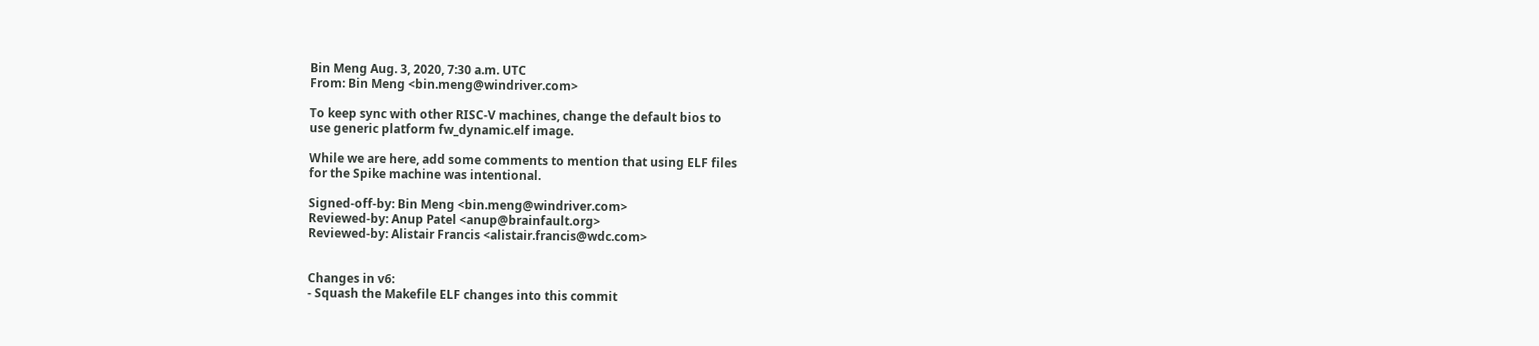Bin Meng Aug. 3, 2020, 7:30 a.m. UTC
From: Bin Meng <bin.meng@windriver.com>

To keep sync with other RISC-V machines, change the default bios to
use generic platform fw_dynamic.elf image.

While we are here, add some comments to mention that using ELF files
for the Spike machine was intentional.

Signed-off-by: Bin Meng <bin.meng@windriver.com>
Reviewed-by: Anup Patel <anup@brainfault.org>
Reviewed-by: Alistair Francis <alistair.francis@wdc.com>


Changes in v6:
- Squash the Makefile ELF changes into this commit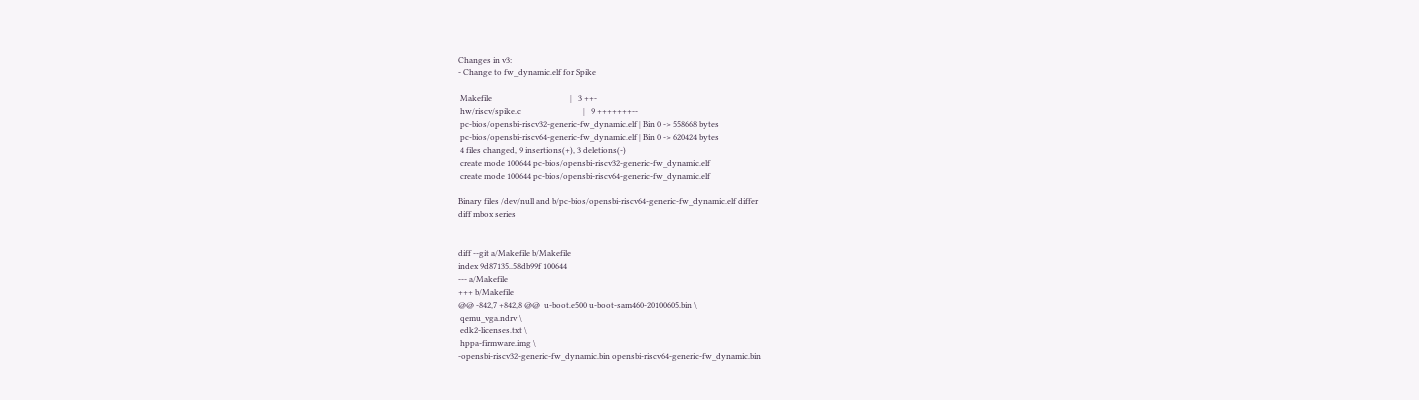Changes in v3:
- Change to fw_dynamic.elf for Spike

 Makefile                                       |   3 ++-
 hw/riscv/spike.c                               |   9 +++++++--
 pc-bios/opensbi-riscv32-generic-fw_dynamic.elf | Bin 0 -> 558668 bytes
 pc-bios/opensbi-riscv64-generic-fw_dynamic.elf | Bin 0 -> 620424 bytes
 4 files changed, 9 insertions(+), 3 deletions(-)
 create mode 100644 pc-bios/opensbi-riscv32-generic-fw_dynamic.elf
 create mode 100644 pc-bios/opensbi-riscv64-generic-fw_dynamic.elf

Binary files /dev/null and b/pc-bios/opensbi-riscv64-generic-fw_dynamic.elf differ
diff mbox series


diff --git a/Makefile b/Makefile
index 9d87135..58db99f 100644
--- a/Makefile
+++ b/Makefile
@@ -842,7 +842,8 @@  u-boot.e500 u-boot-sam460-20100605.bin \
 qemu_vga.ndrv \
 edk2-licenses.txt \
 hppa-firmware.img \
-opensbi-riscv32-generic-fw_dynamic.bin opensbi-riscv64-generic-fw_dynamic.bin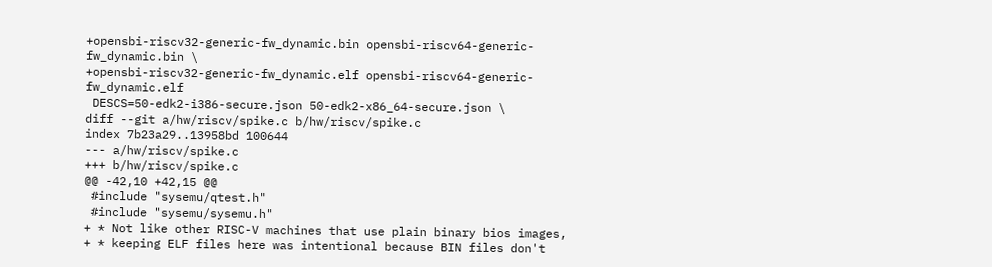+opensbi-riscv32-generic-fw_dynamic.bin opensbi-riscv64-generic-fw_dynamic.bin \
+opensbi-riscv32-generic-fw_dynamic.elf opensbi-riscv64-generic-fw_dynamic.elf
 DESCS=50-edk2-i386-secure.json 50-edk2-x86_64-secure.json \
diff --git a/hw/riscv/spike.c b/hw/riscv/spike.c
index 7b23a29..13958bd 100644
--- a/hw/riscv/spike.c
+++ b/hw/riscv/spike.c
@@ -42,10 +42,15 @@
 #include "sysemu/qtest.h"
 #include "sysemu/sysemu.h"
+ * Not like other RISC-V machines that use plain binary bios images,
+ * keeping ELF files here was intentional because BIN files don't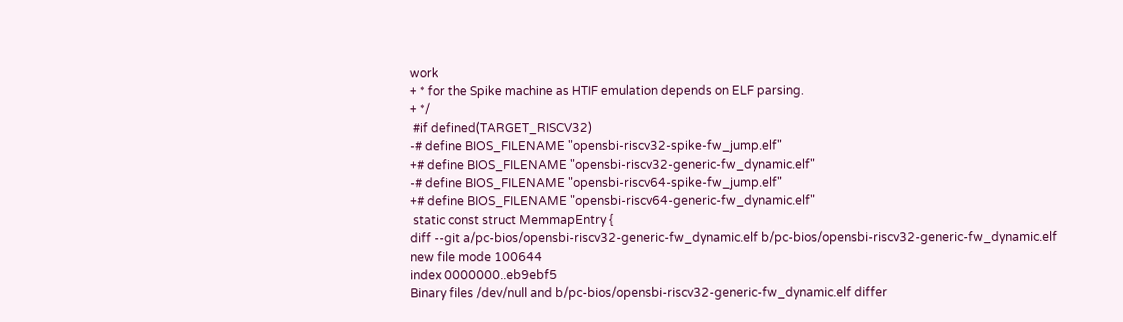work
+ * for the Spike machine as HTIF emulation depends on ELF parsing.
+ */
 #if defined(TARGET_RISCV32)
-# define BIOS_FILENAME "opensbi-riscv32-spike-fw_jump.elf"
+# define BIOS_FILENAME "opensbi-riscv32-generic-fw_dynamic.elf"
-# define BIOS_FILENAME "opensbi-riscv64-spike-fw_jump.elf"
+# define BIOS_FILENAME "opensbi-riscv64-generic-fw_dynamic.elf"
 static const struct MemmapEntry {
diff --git a/pc-bios/opensbi-riscv32-generic-fw_dynamic.elf b/pc-bios/opensbi-riscv32-generic-fw_dynamic.elf
new file mode 100644
index 0000000..eb9ebf5
Binary files /dev/null and b/pc-bios/opensbi-riscv32-generic-fw_dynamic.elf differ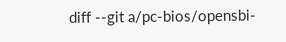diff --git a/pc-bios/opensbi-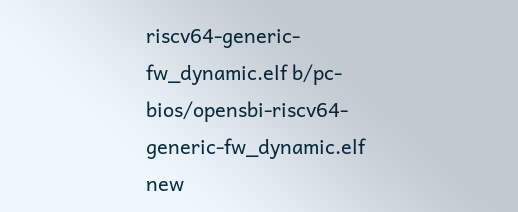riscv64-generic-fw_dynamic.elf b/pc-bios/opensbi-riscv64-generic-fw_dynamic.elf
new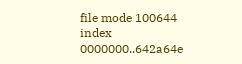file mode 100644
index 0000000..642a64e